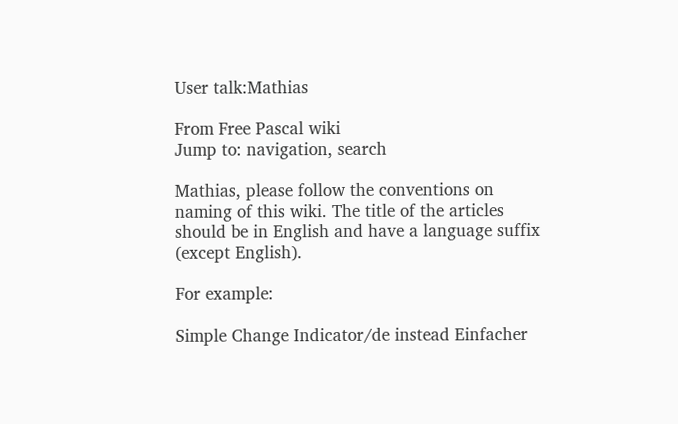User talk:Mathias

From Free Pascal wiki
Jump to: navigation, search

Mathias, please follow the conventions on naming of this wiki. The title of the articles should be in English and have a language suffix (except English).

For example:

Simple Change Indicator/de instead Einfacher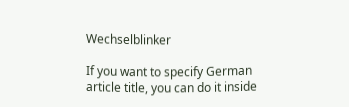Wechselblinker

If you want to specify German article title, you can do it inside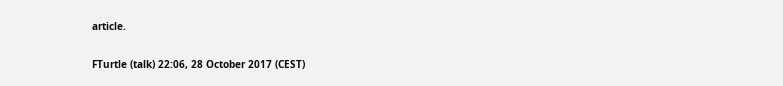article.

FTurtle (talk) 22:06, 28 October 2017 (CEST)